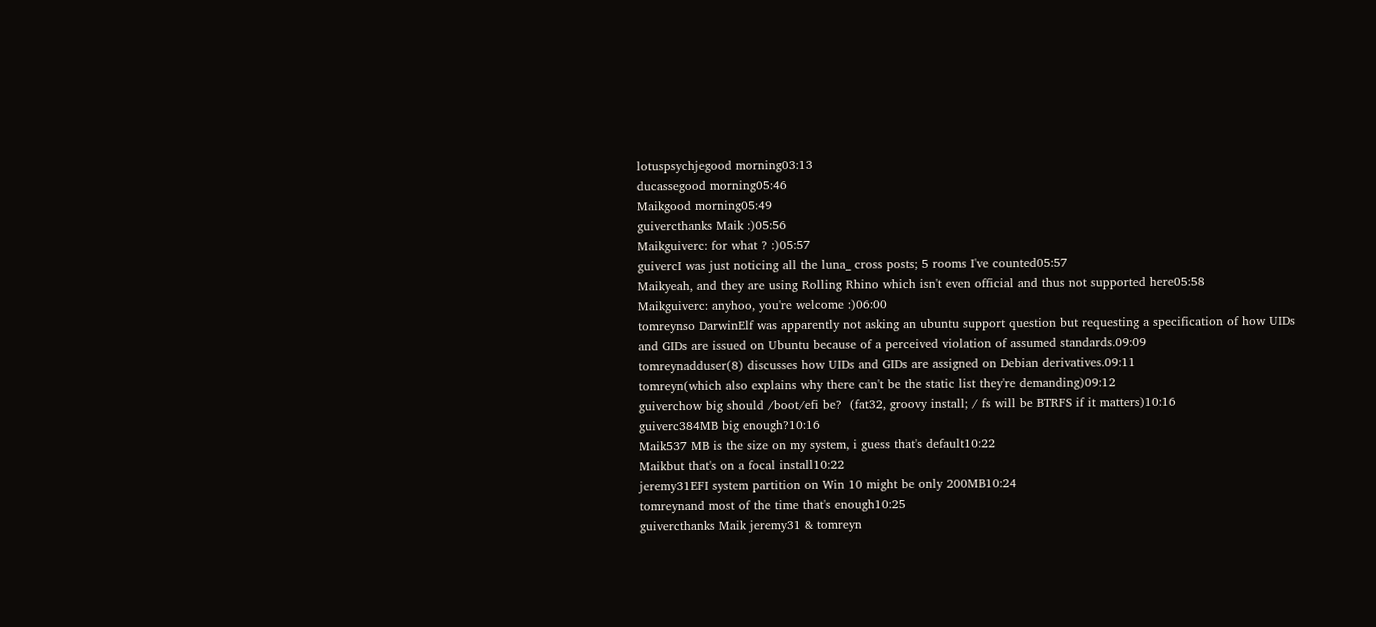lotuspsychjegood morning03:13
ducassegood morning05:46
Maikgood morning05:49
guivercthanks Maik :)05:56
Maikguiverc: for what ? :)05:57
guivercI was just noticing all the luna_ cross posts; 5 rooms I've counted05:57
Maikyeah, and they are using Rolling Rhino which isn't even official and thus not supported here05:58
Maikguiverc: anyhoo, you're welcome :)06:00
tomreynso DarwinElf was apparently not asking an ubuntu support question but requesting a specification of how UIDs and GIDs are issued on Ubuntu because of a perceived violation of assumed standards.09:09
tomreynadduser(8) discusses how UIDs and GIDs are assigned on Debian derivatives.09:11
tomreyn(which also explains why there can't be the static list they're demanding)09:12
guiverchow big should /boot/efi be?  (fat32, groovy install; / fs will be BTRFS if it matters)10:16
guiverc384MB big enough?10:16
Maik537 MB is the size on my system, i guess that's default10:22
Maikbut that's on a focal install10:22
jeremy31EFI system partition on Win 10 might be only 200MB10:24
tomreynand most of the time that's enough10:25
guivercthanks Maik jeremy31 & tomreyn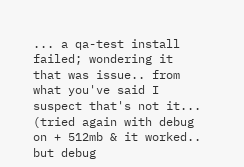... a qa-test install failed; wondering it that was issue.. from what you've said I suspect that's not it... (tried again with debug on + 512mb & it worked.. but debug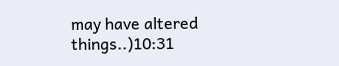may have altered things..)10:31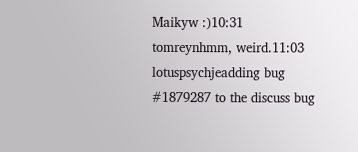Maikyw :)10:31
tomreynhmm, weird.11:03
lotuspsychjeadding bug #1879287 to the discuss bug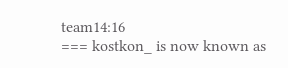team14:16
=== kostkon_ is now known as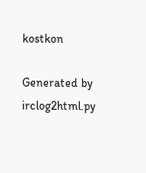kostkon

Generated by irclog2html.py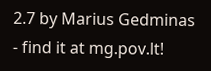2.7 by Marius Gedminas - find it at mg.pov.lt!